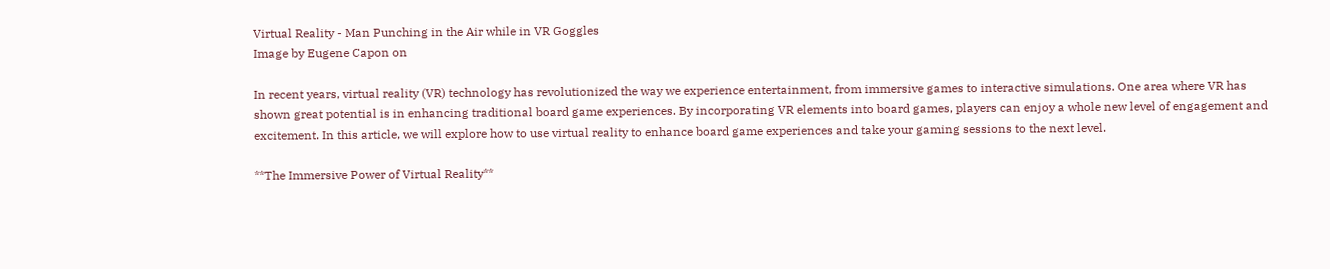Virtual Reality - Man Punching in the Air while in VR Goggles
Image by Eugene Capon on

In recent years, virtual reality (VR) technology has revolutionized the way we experience entertainment, from immersive games to interactive simulations. One area where VR has shown great potential is in enhancing traditional board game experiences. By incorporating VR elements into board games, players can enjoy a whole new level of engagement and excitement. In this article, we will explore how to use virtual reality to enhance board game experiences and take your gaming sessions to the next level.

**The Immersive Power of Virtual Reality**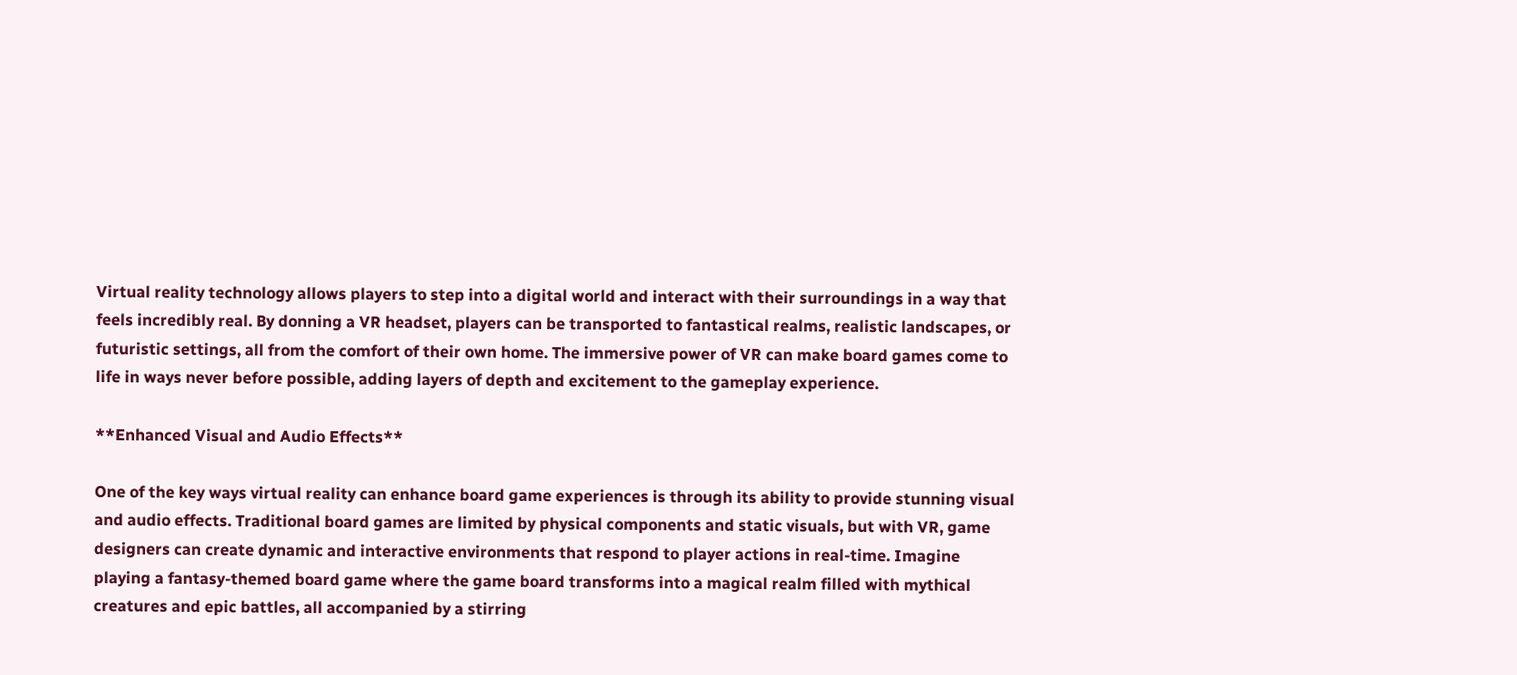Virtual reality technology allows players to step into a digital world and interact with their surroundings in a way that feels incredibly real. By donning a VR headset, players can be transported to fantastical realms, realistic landscapes, or futuristic settings, all from the comfort of their own home. The immersive power of VR can make board games come to life in ways never before possible, adding layers of depth and excitement to the gameplay experience.

**Enhanced Visual and Audio Effects**

One of the key ways virtual reality can enhance board game experiences is through its ability to provide stunning visual and audio effects. Traditional board games are limited by physical components and static visuals, but with VR, game designers can create dynamic and interactive environments that respond to player actions in real-time. Imagine playing a fantasy-themed board game where the game board transforms into a magical realm filled with mythical creatures and epic battles, all accompanied by a stirring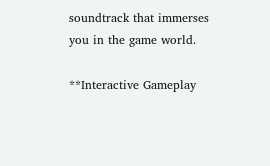soundtrack that immerses you in the game world.

**Interactive Gameplay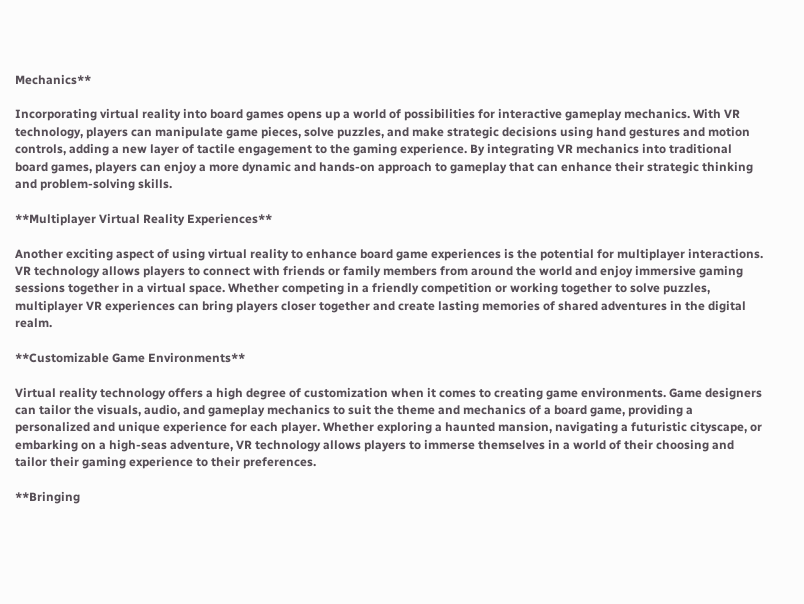Mechanics**

Incorporating virtual reality into board games opens up a world of possibilities for interactive gameplay mechanics. With VR technology, players can manipulate game pieces, solve puzzles, and make strategic decisions using hand gestures and motion controls, adding a new layer of tactile engagement to the gaming experience. By integrating VR mechanics into traditional board games, players can enjoy a more dynamic and hands-on approach to gameplay that can enhance their strategic thinking and problem-solving skills.

**Multiplayer Virtual Reality Experiences**

Another exciting aspect of using virtual reality to enhance board game experiences is the potential for multiplayer interactions. VR technology allows players to connect with friends or family members from around the world and enjoy immersive gaming sessions together in a virtual space. Whether competing in a friendly competition or working together to solve puzzles, multiplayer VR experiences can bring players closer together and create lasting memories of shared adventures in the digital realm.

**Customizable Game Environments**

Virtual reality technology offers a high degree of customization when it comes to creating game environments. Game designers can tailor the visuals, audio, and gameplay mechanics to suit the theme and mechanics of a board game, providing a personalized and unique experience for each player. Whether exploring a haunted mansion, navigating a futuristic cityscape, or embarking on a high-seas adventure, VR technology allows players to immerse themselves in a world of their choosing and tailor their gaming experience to their preferences.

**Bringing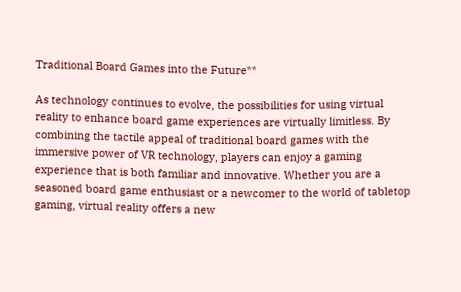Traditional Board Games into the Future**

As technology continues to evolve, the possibilities for using virtual reality to enhance board game experiences are virtually limitless. By combining the tactile appeal of traditional board games with the immersive power of VR technology, players can enjoy a gaming experience that is both familiar and innovative. Whether you are a seasoned board game enthusiast or a newcomer to the world of tabletop gaming, virtual reality offers a new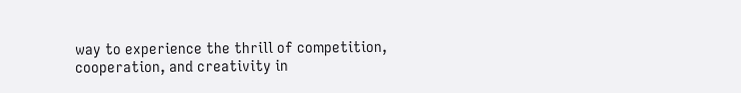way to experience the thrill of competition, cooperation, and creativity in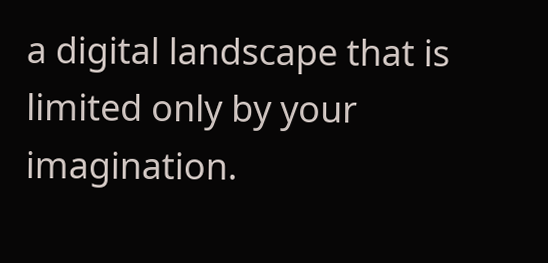a digital landscape that is limited only by your imagination.